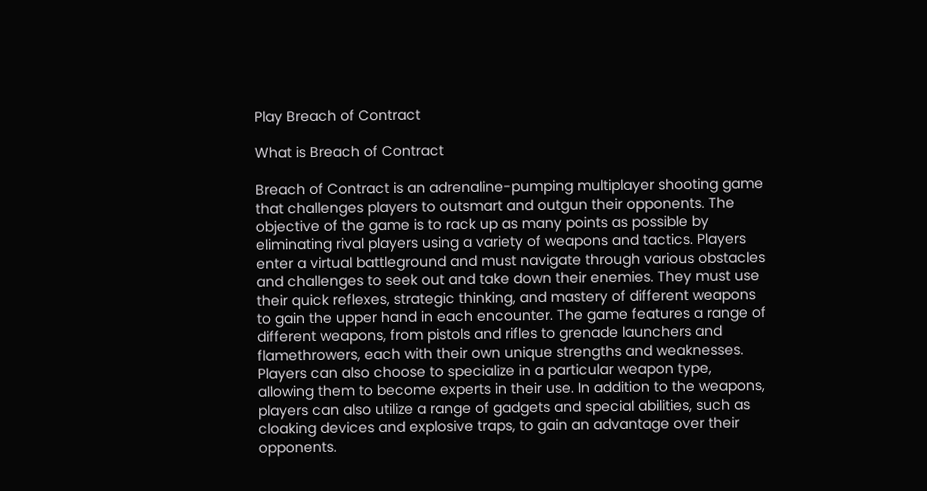Play Breach of Contract

What is Breach of Contract

Breach of Contract is an adrenaline-pumping multiplayer shooting game that challenges players to outsmart and outgun their opponents. The objective of the game is to rack up as many points as possible by eliminating rival players using a variety of weapons and tactics. Players enter a virtual battleground and must navigate through various obstacles and challenges to seek out and take down their enemies. They must use their quick reflexes, strategic thinking, and mastery of different weapons to gain the upper hand in each encounter. The game features a range of different weapons, from pistols and rifles to grenade launchers and flamethrowers, each with their own unique strengths and weaknesses. Players can also choose to specialize in a particular weapon type, allowing them to become experts in their use. In addition to the weapons, players can also utilize a range of gadgets and special abilities, such as cloaking devices and explosive traps, to gain an advantage over their opponents.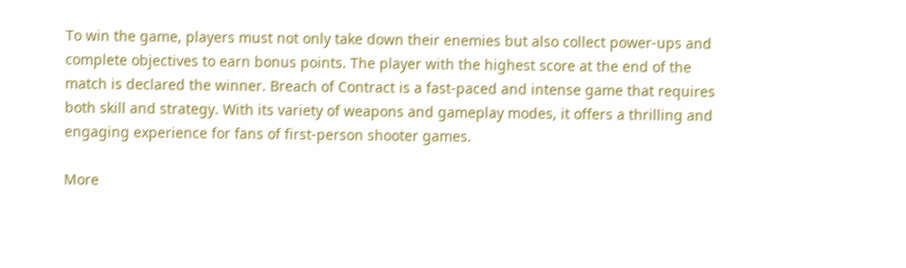To win the game, players must not only take down their enemies but also collect power-ups and complete objectives to earn bonus points. The player with the highest score at the end of the match is declared the winner. Breach of Contract is a fast-paced and intense game that requires both skill and strategy. With its variety of weapons and gameplay modes, it offers a thrilling and engaging experience for fans of first-person shooter games.

More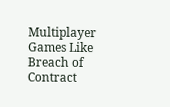Multiplayer Games Like Breach of Contract